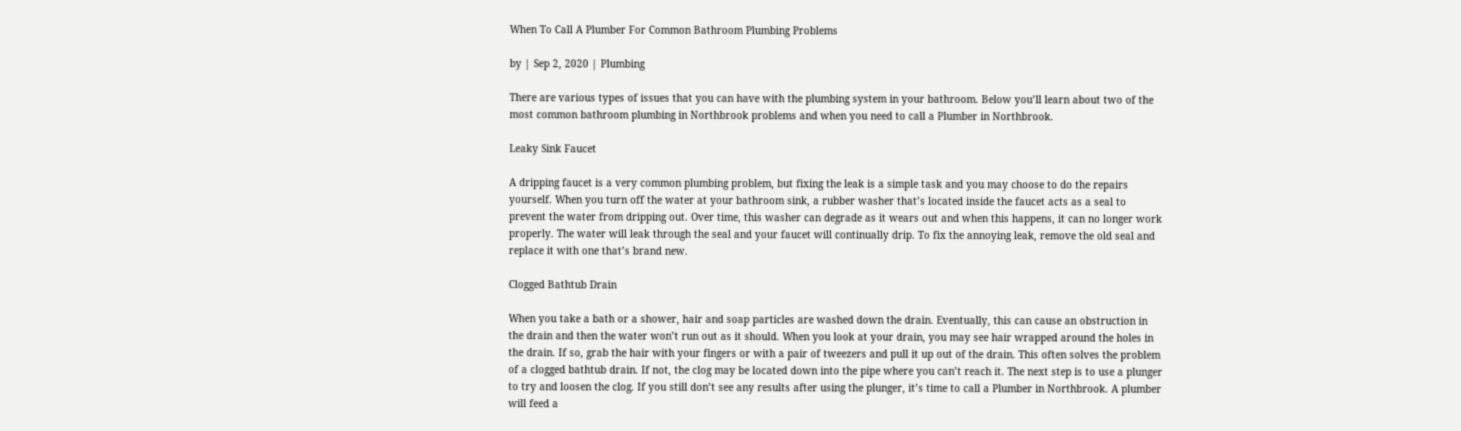When To Call A Plumber For Common Bathroom Plumbing Problems

by | Sep 2, 2020 | Plumbing

There are various types of issues that you can have with the plumbing system in your bathroom. Below you’ll learn about two of the most common bathroom plumbing in Northbrook problems and when you need to call a Plumber in Northbrook.

Leaky Sink Faucet

A dripping faucet is a very common plumbing problem, but fixing the leak is a simple task and you may choose to do the repairs yourself. When you turn off the water at your bathroom sink, a rubber washer that’s located inside the faucet acts as a seal to prevent the water from dripping out. Over time, this washer can degrade as it wears out and when this happens, it can no longer work properly. The water will leak through the seal and your faucet will continually drip. To fix the annoying leak, remove the old seal and replace it with one that’s brand new.

Clogged Bathtub Drain

When you take a bath or a shower, hair and soap particles are washed down the drain. Eventually, this can cause an obstruction in the drain and then the water won’t run out as it should. When you look at your drain, you may see hair wrapped around the holes in the drain. If so, grab the hair with your fingers or with a pair of tweezers and pull it up out of the drain. This often solves the problem of a clogged bathtub drain. If not, the clog may be located down into the pipe where you can’t reach it. The next step is to use a plunger to try and loosen the clog. If you still don’t see any results after using the plunger, it’s time to call a Plumber in Northbrook. A plumber will feed a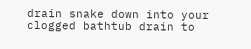drain snake down into your clogged bathtub drain to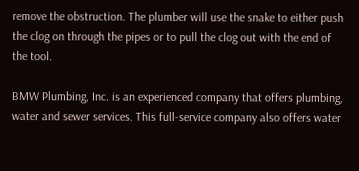remove the obstruction. The plumber will use the snake to either push the clog on through the pipes or to pull the clog out with the end of the tool.

BMW Plumbing, Inc. is an experienced company that offers plumbing, water and sewer services. This full-service company also offers water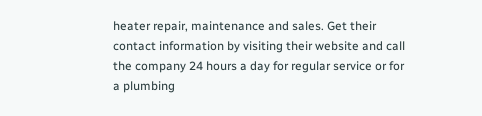heater repair, maintenance and sales. Get their contact information by visiting their website and call the company 24 hours a day for regular service or for a plumbing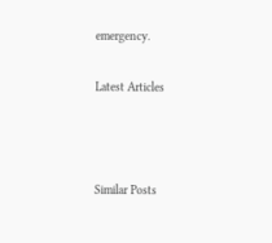emergency.

Latest Articles



Similar Posts